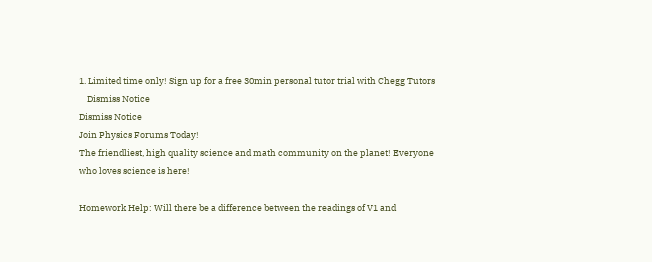1. Limited time only! Sign up for a free 30min personal tutor trial with Chegg Tutors
    Dismiss Notice
Dismiss Notice
Join Physics Forums Today!
The friendliest, high quality science and math community on the planet! Everyone who loves science is here!

Homework Help: Will there be a difference between the readings of V1 and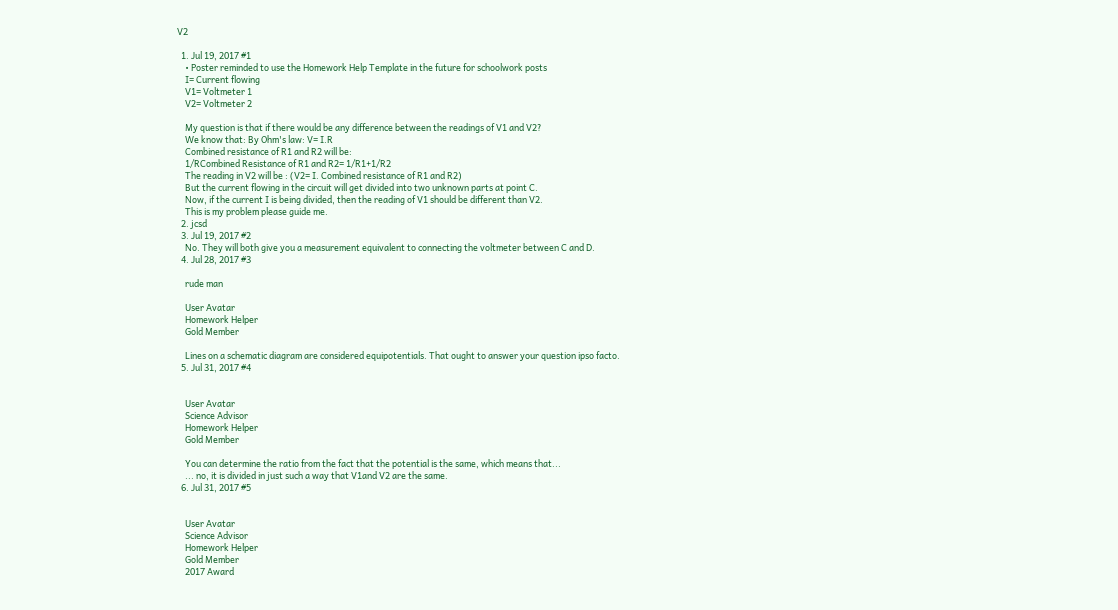V2

  1. Jul 19, 2017 #1
    • Poster reminded to use the Homework Help Template in the future for schoolwork posts
    I= Current flowing
    V1= Voltmeter 1
    V2= Voltmeter 2

    My question is that if there would be any difference between the readings of V1 and V2?
    We know that: By Ohm's law: V= I.R
    Combined resistance of R1 and R2 will be:
    1/RCombined Resistance of R1 and R2= 1/R1+1/R2
    The reading in V2 will be : (V2= I. Combined resistance of R1 and R2)
    But the current flowing in the circuit will get divided into two unknown parts at point C.
    Now, if the current I is being divided, then the reading of V1 should be different than V2.
    This is my problem please guide me.
  2. jcsd
  3. Jul 19, 2017 #2
    No. They will both give you a measurement equivalent to connecting the voltmeter between C and D.
  4. Jul 28, 2017 #3

    rude man

    User Avatar
    Homework Helper
    Gold Member

    Lines on a schematic diagram are considered equipotentials. That ought to answer your question ipso facto.
  5. Jul 31, 2017 #4


    User Avatar
    Science Advisor
    Homework Helper
    Gold Member

    You can determine the ratio from the fact that the potential is the same, which means that...
    ... no, it is divided in just such a way that V1and V2 are the same.
  6. Jul 31, 2017 #5


    User Avatar
    Science Advisor
    Homework Helper
    Gold Member
    2017 Award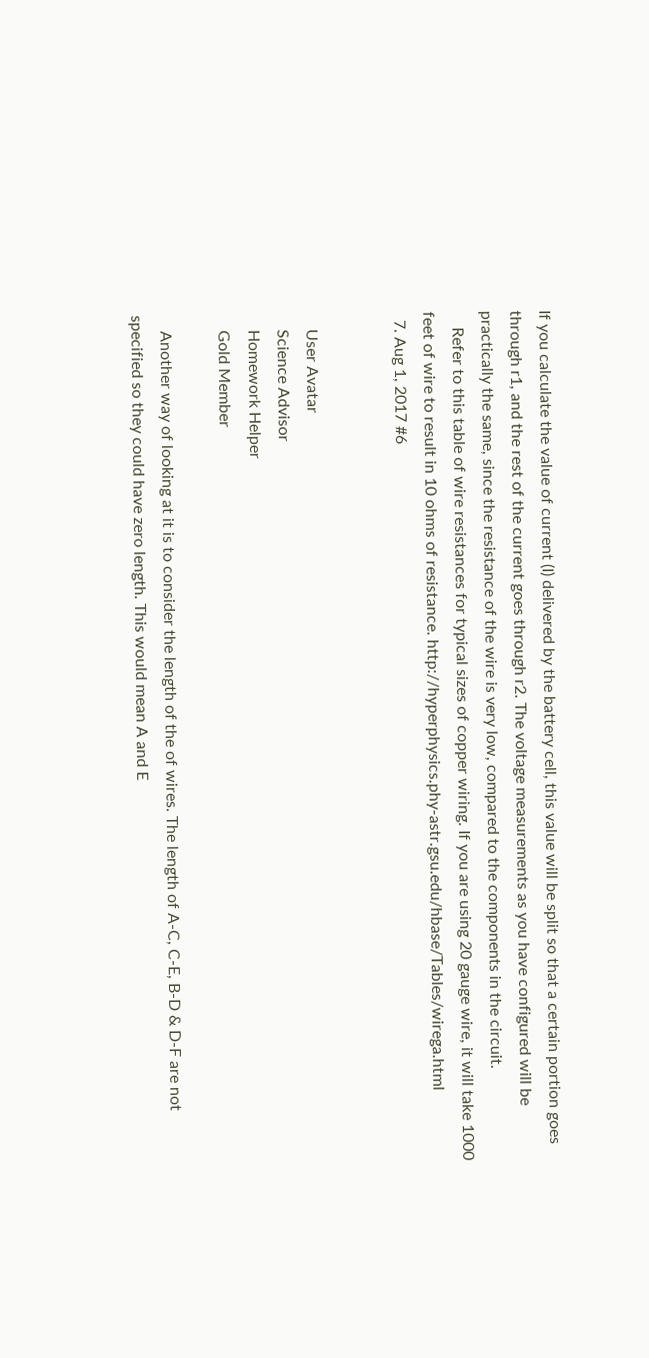If you calculate the value of current (I) delivered by the battery cell, this value will be split so that a certain portion goes through r1, and the rest of the current goes through r2. The voltage measurements as you have configured will be practically the same, since the resistance of the wire is very low, compared to the components in the circuit.
    Refer to this table of wire resistances for typical sizes of copper wiring. If you are using 20 gauge wire, it will take 1000 feet of wire to result in 10 ohms of resistance. http://hyperphysics.phy-astr.gsu.edu/hbase/Tables/wirega.html
  7. Aug 1, 2017 #6


    User Avatar
    Science Advisor
    Homework Helper
    Gold Member

    Another way of looking at it is to consider the length of the of wires. The length of A-C, C-E, B-D & D-F are not specified so they could have zero length. This would mean A and E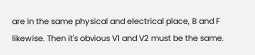are in the same physical and electrical place, B and F likewise. Then it's obvious V1 and V2 must be the same.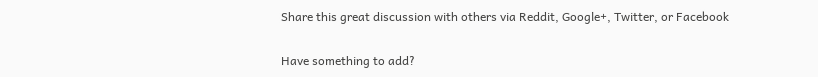Share this great discussion with others via Reddit, Google+, Twitter, or Facebook

Have something to add?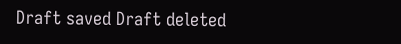Draft saved Draft deleted